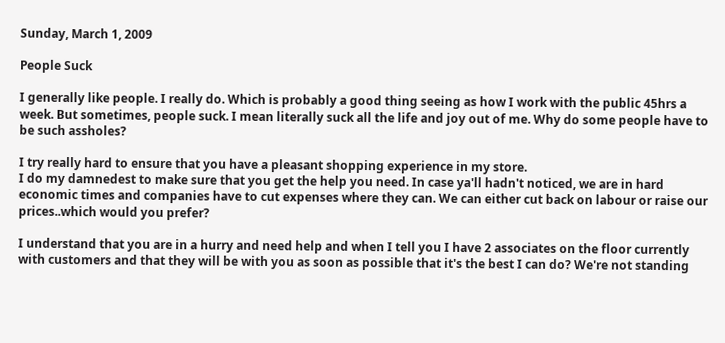Sunday, March 1, 2009

People Suck

I generally like people. I really do. Which is probably a good thing seeing as how I work with the public 45hrs a week. But sometimes, people suck. I mean literally suck all the life and joy out of me. Why do some people have to be such assholes?

I try really hard to ensure that you have a pleasant shopping experience in my store.
I do my damnedest to make sure that you get the help you need. In case ya'll hadn't noticed, we are in hard economic times and companies have to cut expenses where they can. We can either cut back on labour or raise our prices..which would you prefer?

I understand that you are in a hurry and need help and when I tell you I have 2 associates on the floor currently with customers and that they will be with you as soon as possible that it's the best I can do? We're not standing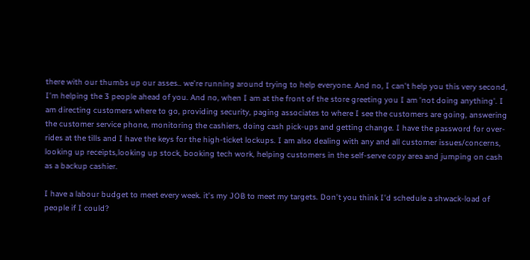there with our thumbs up our asses.. we're running around trying to help everyone. And no, I can't help you this very second, I'm helping the 3 people ahead of you. And no, when I am at the front of the store greeting you I am 'not doing anything'. I am directing customers where to go, providing security, paging associates to where I see the customers are going, answering the customer service phone, monitoring the cashiers, doing cash pick-ups and getting change. I have the password for over-rides at the tills and I have the keys for the high-ticket lockups. I am also dealing with any and all customer issues/concerns, looking up receipts,looking up stock, booking tech work, helping customers in the self-serve copy area and jumping on cash as a backup cashier.

I have a labour budget to meet every week. it's my JOB to meet my targets. Don't you think I'd schedule a shwack-load of people if I could?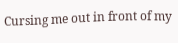Cursing me out in front of my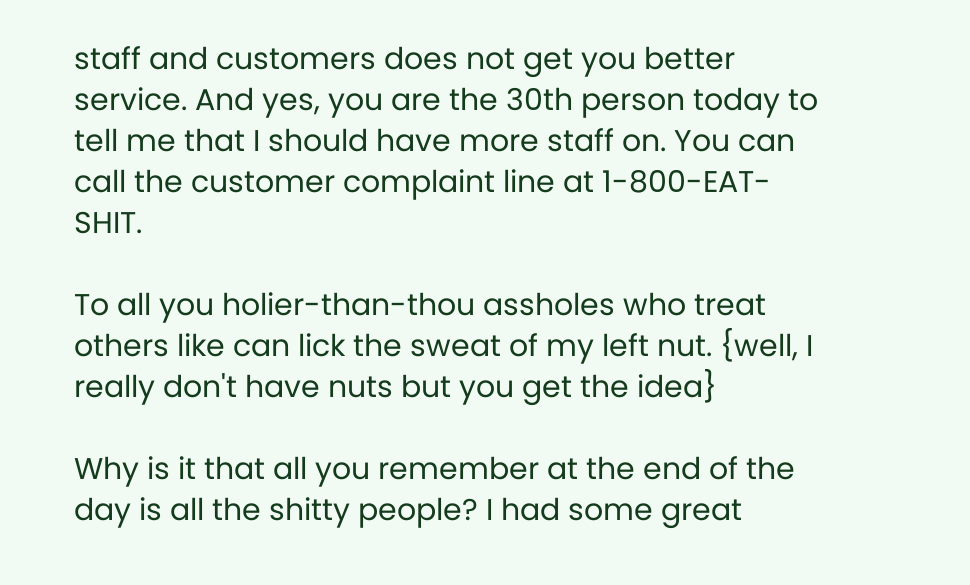staff and customers does not get you better service. And yes, you are the 30th person today to tell me that I should have more staff on. You can call the customer complaint line at 1-800-EAT-SHIT.

To all you holier-than-thou assholes who treat others like can lick the sweat of my left nut. {well, I really don't have nuts but you get the idea}

Why is it that all you remember at the end of the day is all the shitty people? I had some great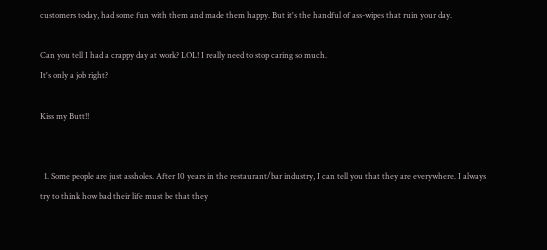customers today, had some fun with them and made them happy. But it's the handful of ass-wipes that ruin your day.

Can you tell I had a crappy day at work? LOL! I really need to stop caring so much.
It's only a job right?

Kiss my Butt!!


  1. Some people are just assholes. After 10 years in the restaurant/bar industry, I can tell you that they are everywhere. I always try to think how bad their life must be that they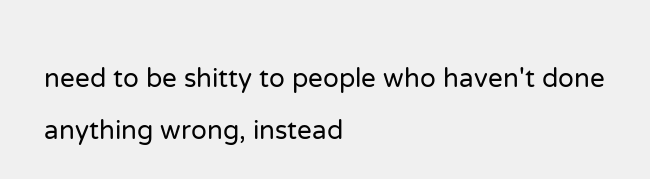need to be shitty to people who haven't done anything wrong, instead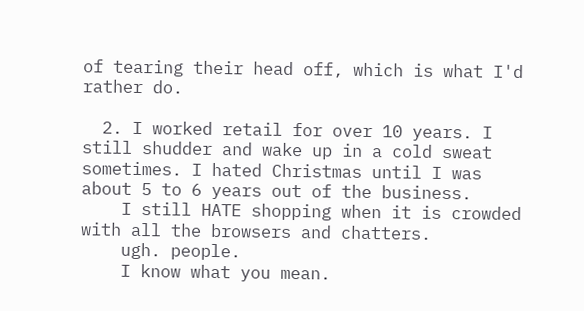of tearing their head off, which is what I'd rather do.

  2. I worked retail for over 10 years. I still shudder and wake up in a cold sweat sometimes. I hated Christmas until I was about 5 to 6 years out of the business.
    I still HATE shopping when it is crowded with all the browsers and chatters.
    ugh. people.
    I know what you mean.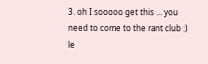3. oh I sooooo get this ... you need to come to the rant club :) le